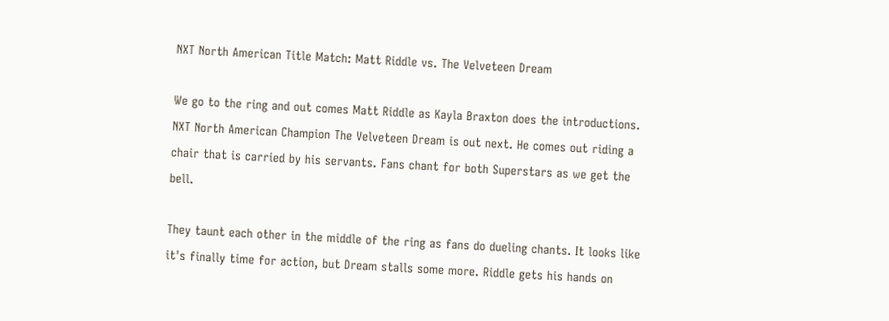NXT North American Title Match: Matt Riddle vs. The Velveteen Dream

We go to the ring and out comes Matt Riddle as Kayla Braxton does the introductions. NXT North American Champion The Velveteen Dream is out next. He comes out riding a chair that is carried by his servants. Fans chant for both Superstars as we get the bell.

They taunt each other in the middle of the ring as fans do dueling chants. It looks like it's finally time for action, but Dream stalls some more. Riddle gets his hands on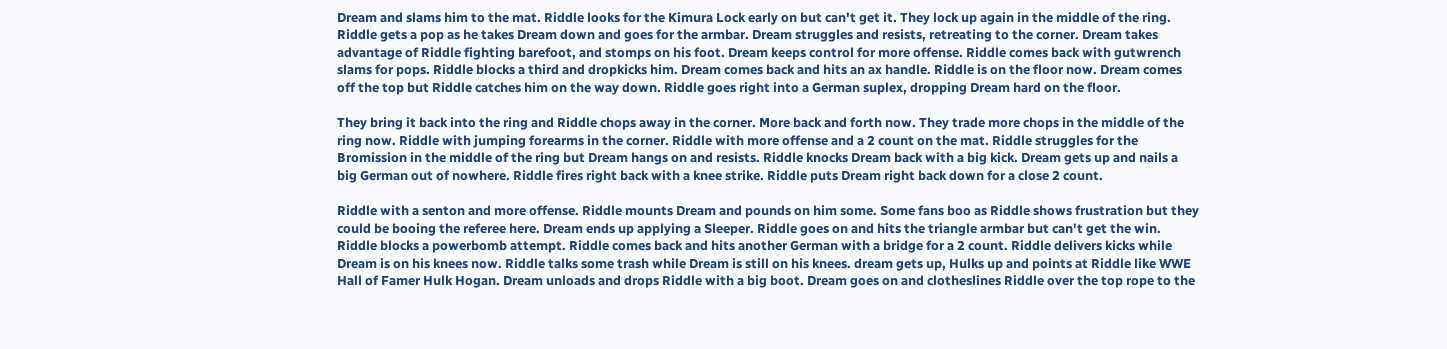Dream and slams him to the mat. Riddle looks for the Kimura Lock early on but can't get it. They lock up again in the middle of the ring. Riddle gets a pop as he takes Dream down and goes for the armbar. Dream struggles and resists, retreating to the corner. Dream takes advantage of Riddle fighting barefoot, and stomps on his foot. Dream keeps control for more offense. Riddle comes back with gutwrench slams for pops. Riddle blocks a third and dropkicks him. Dream comes back and hits an ax handle. Riddle is on the floor now. Dream comes off the top but Riddle catches him on the way down. Riddle goes right into a German suplex, dropping Dream hard on the floor.

They bring it back into the ring and Riddle chops away in the corner. More back and forth now. They trade more chops in the middle of the ring now. Riddle with jumping forearms in the corner. Riddle with more offense and a 2 count on the mat. Riddle struggles for the Bromission in the middle of the ring but Dream hangs on and resists. Riddle knocks Dream back with a big kick. Dream gets up and nails a big German out of nowhere. Riddle fires right back with a knee strike. Riddle puts Dream right back down for a close 2 count.

Riddle with a senton and more offense. Riddle mounts Dream and pounds on him some. Some fans boo as Riddle shows frustration but they could be booing the referee here. Dream ends up applying a Sleeper. Riddle goes on and hits the triangle armbar but can't get the win. Riddle blocks a powerbomb attempt. Riddle comes back and hits another German with a bridge for a 2 count. Riddle delivers kicks while Dream is on his knees now. Riddle talks some trash while Dream is still on his knees. dream gets up, Hulks up and points at Riddle like WWE Hall of Famer Hulk Hogan. Dream unloads and drops Riddle with a big boot. Dream goes on and clotheslines Riddle over the top rope to the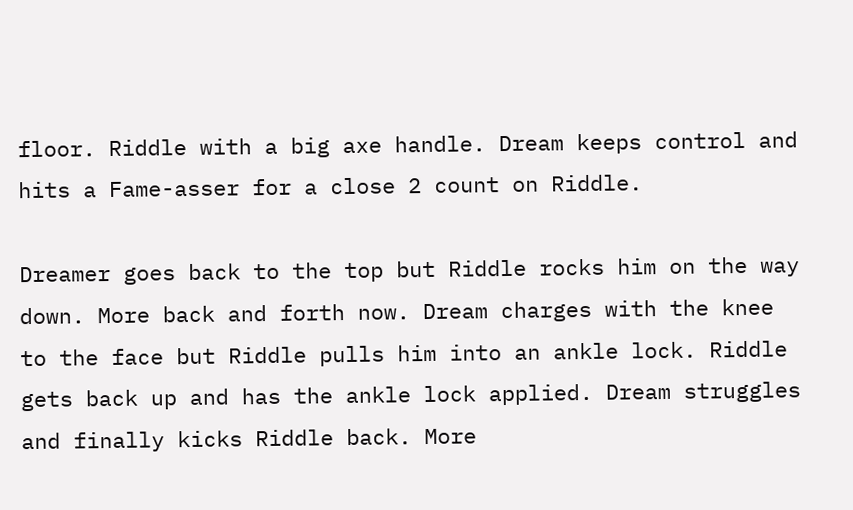floor. Riddle with a big axe handle. Dream keeps control and hits a Fame-asser for a close 2 count on Riddle.

Dreamer goes back to the top but Riddle rocks him on the way down. More back and forth now. Dream charges with the knee to the face but Riddle pulls him into an ankle lock. Riddle gets back up and has the ankle lock applied. Dream struggles and finally kicks Riddle back. More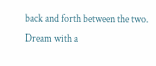back and forth between the two. Dream with a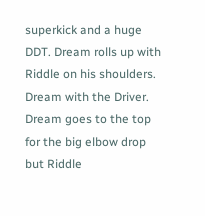superkick and a huge DDT. Dream rolls up with Riddle on his shoulders. Dream with the Driver. Dream goes to the top for the big elbow drop but Riddle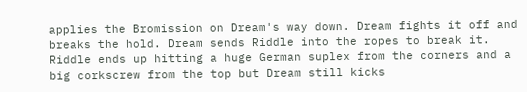applies the Bromission on Dream's way down. Dream fights it off and breaks the hold. Dream sends Riddle into the ropes to break it. Riddle ends up hitting a huge German suplex from the corners and a big corkscrew from the top but Dream still kicks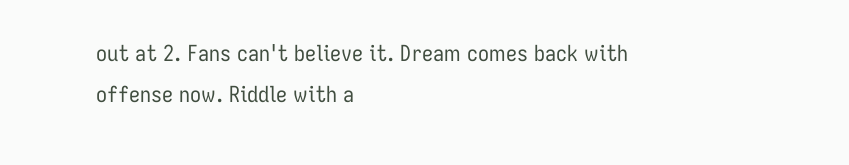out at 2. Fans can't believe it. Dream comes back with offense now. Riddle with a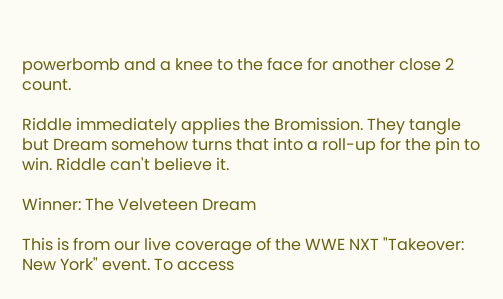powerbomb and a knee to the face for another close 2 count.

Riddle immediately applies the Bromission. They tangle but Dream somehow turns that into a roll-up for the pin to win. Riddle can't believe it.

Winner: The Velveteen Dream

This is from our live coverage of the WWE NXT "Takeover: New York" event. To access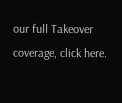our full Takeover coverage, click here.